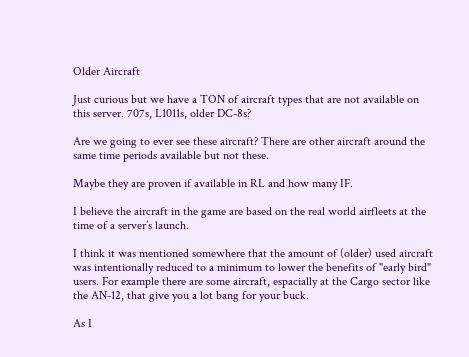Older Aircraft

Just curious but we have a TON of aircraft types that are not available on this server. 707s, L1011s, older DC-8s?

Are we going to ever see these aircraft? There are other aircraft around the same time periods available but not these.

Maybe they are proven if available in RL and how many IF.

I believe the aircraft in the game are based on the real world airfleets at the time of a server’s launch.

I think it was mentioned somewhere that the amount of (older) used aircraft was intentionally reduced to a minimum to lower the benefits of "early bird" users. For example there are some aircraft, espacially at the Cargo sector like the AN-12, that give you a lot bang for your buck.

As I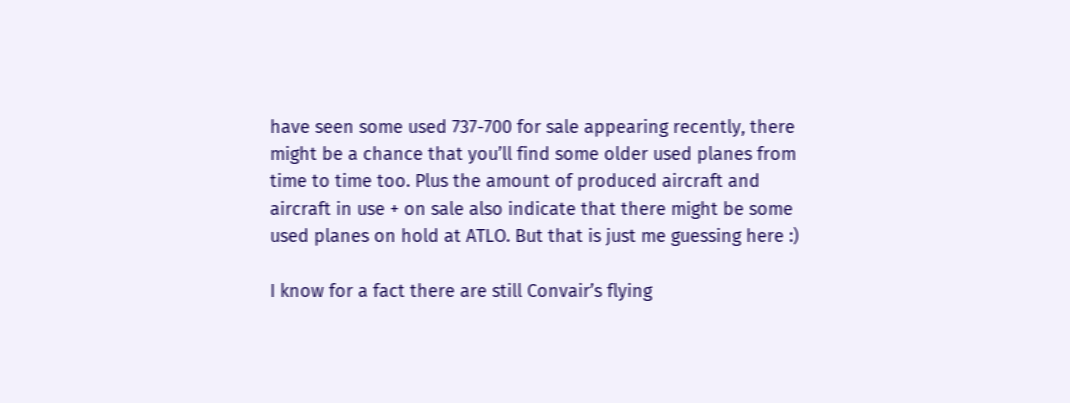have seen some used 737-700 for sale appearing recently, there might be a chance that you’ll find some older used planes from time to time too. Plus the amount of produced aircraft and aircraft in use + on sale also indicate that there might be some used planes on hold at ATLO. But that is just me guessing here :)

I know for a fact there are still Convair’s flying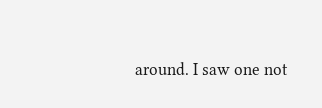around. I saw one not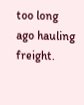too long ago hauling freight.